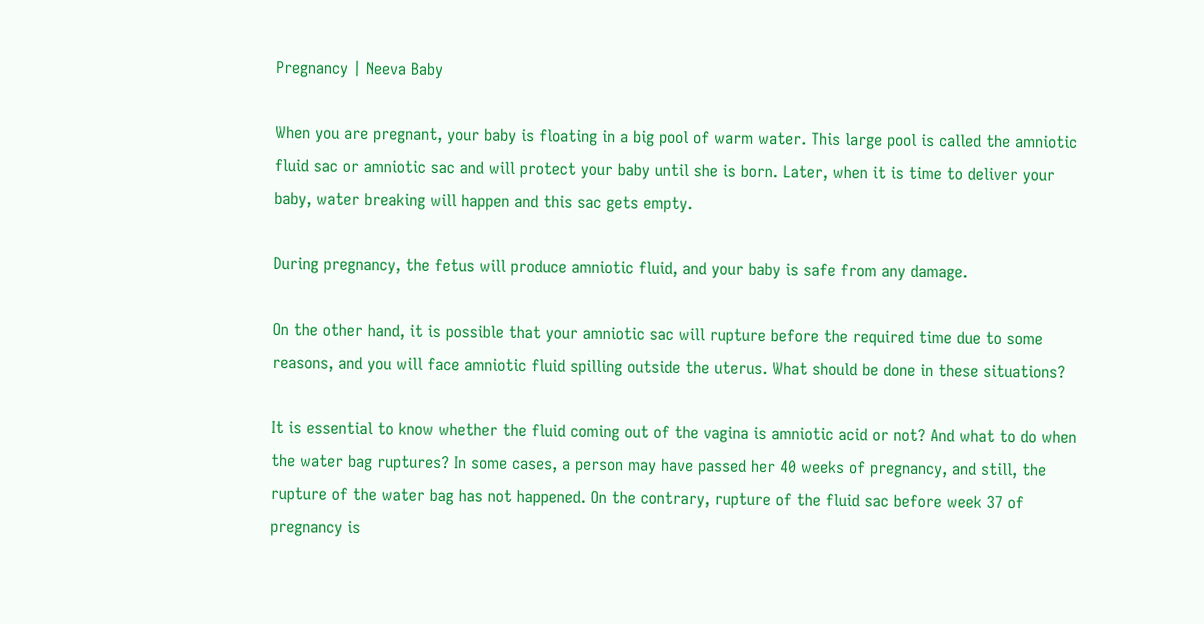Pregnancy | Neeva Baby

When you are pregnant, your baby is floating in a big pool of warm water. This large pool is called the amniotic fluid sac or amniotic sac and will protect your baby until she is born. Later, when it is time to deliver your baby, water breaking will happen and this sac gets empty.

During pregnancy, the fetus will produce amniotic fluid, and your baby is safe from any damage.

On the other hand, it is possible that your amniotic sac will rupture before the required time due to some reasons, and you will face amniotic fluid spilling outside the uterus. What should be done in these situations?

It is essential to know whether the fluid coming out of the vagina is amniotic acid or not? And what to do when the water bag ruptures? In some cases, a person may have passed her 40 weeks of pregnancy, and still, the rupture of the water bag has not happened. On the contrary, rupture of the fluid sac before week 37 of pregnancy is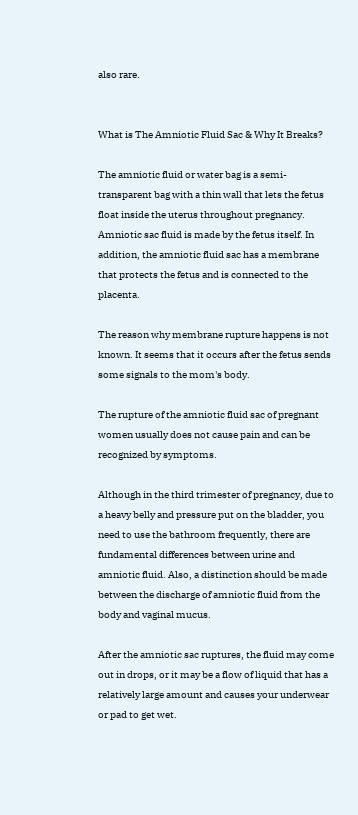also rare.


What is The Amniotic Fluid Sac & Why It Breaks?

The amniotic fluid or water bag is a semi-transparent bag with a thin wall that lets the fetus float inside the uterus throughout pregnancy. Amniotic sac fluid is made by the fetus itself. In addition, the amniotic fluid sac has a membrane that protects the fetus and is connected to the placenta.

The reason why membrane rupture happens is not known. It seems that it occurs after the fetus sends some signals to the mom's body.

The rupture of the amniotic fluid sac of pregnant women usually does not cause pain and can be recognized by symptoms.

Although in the third trimester of pregnancy, due to a heavy belly and pressure put on the bladder, you need to use the bathroom frequently, there are fundamental differences between urine and amniotic fluid. Also, a distinction should be made between the discharge of amniotic fluid from the body and vaginal mucus.

After the amniotic sac ruptures, the fluid may come out in drops, or it may be a flow of liquid that has a relatively large amount and causes your underwear or pad to get wet.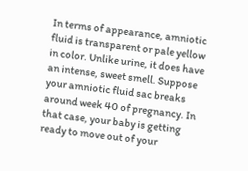In terms of appearance, amniotic fluid is transparent or pale yellow in color. Unlike urine, it does have an intense, sweet smell. Suppose your amniotic fluid sac breaks around week 40 of pregnancy. In that case, your baby is getting ready to move out of your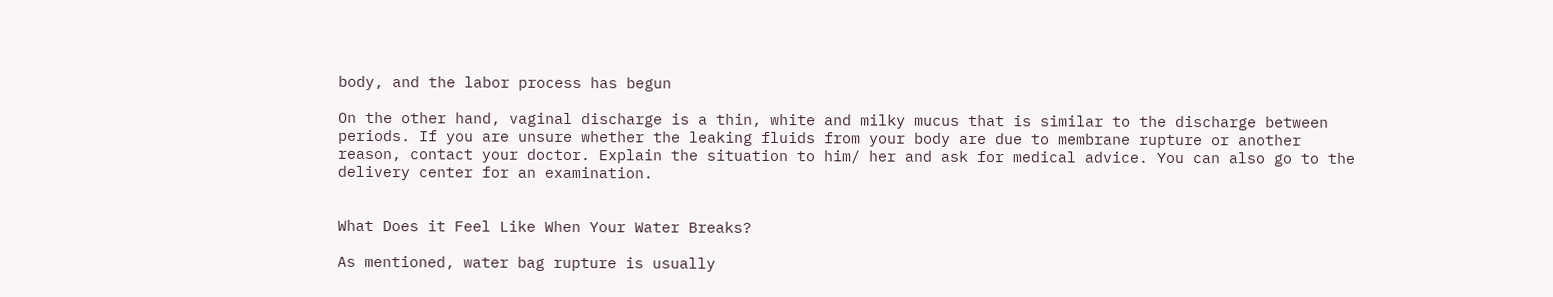body, and the labor process has begun

On the other hand, vaginal discharge is a thin, white and milky mucus that is similar to the discharge between periods. If you are unsure whether the leaking fluids from your body are due to membrane rupture or another reason, contact your doctor. Explain the situation to him/ her and ask for medical advice. You can also go to the delivery center for an examination.


What Does it Feel Like When Your Water Breaks?

As mentioned, water bag rupture is usually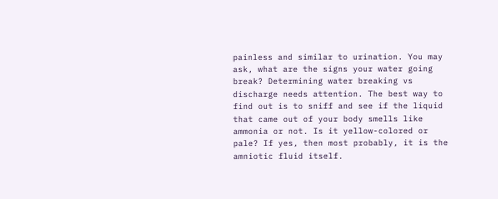painless and similar to urination. You may ask, what are the signs your water going break? Determining water breaking vs discharge needs attention. The best way to find out is to sniff and see if the liquid that came out of your body smells like ammonia or not. Is it yellow-colored or pale? If yes, then most probably, it is the amniotic fluid itself.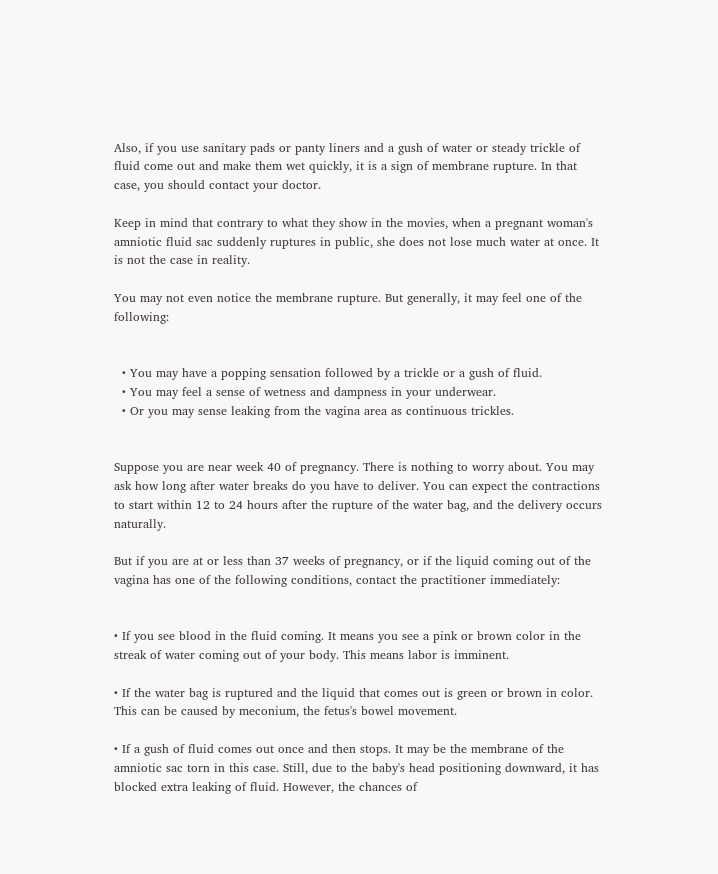Also, if you use sanitary pads or panty liners and a gush of water or steady trickle of fluid come out and make them wet quickly, it is a sign of membrane rupture. In that case, you should contact your doctor.

Keep in mind that contrary to what they show in the movies, when a pregnant woman's amniotic fluid sac suddenly ruptures in public, she does not lose much water at once. It is not the case in reality.

You may not even notice the membrane rupture. But generally, it may feel one of the following:


  • You may have a popping sensation followed by a trickle or a gush of fluid.
  • You may feel a sense of wetness and dampness in your underwear.
  • Or you may sense leaking from the vagina area as continuous trickles.


Suppose you are near week 40 of pregnancy. There is nothing to worry about. You may ask how long after water breaks do you have to deliver. You can expect the contractions to start within 12 to 24 hours after the rupture of the water bag, and the delivery occurs naturally.

But if you are at or less than 37 weeks of pregnancy, or if the liquid coming out of the vagina has one of the following conditions, contact the practitioner immediately:


• If you see blood in the fluid coming. It means you see a pink or brown color in the streak of water coming out of your body. This means labor is imminent.

• If the water bag is ruptured and the liquid that comes out is green or brown in color. This can be caused by meconium, the fetus's bowel movement.

• If a gush of fluid comes out once and then stops. It may be the membrane of the amniotic sac torn in this case. Still, due to the baby's head positioning downward, it has blocked extra leaking of fluid. However, the chances of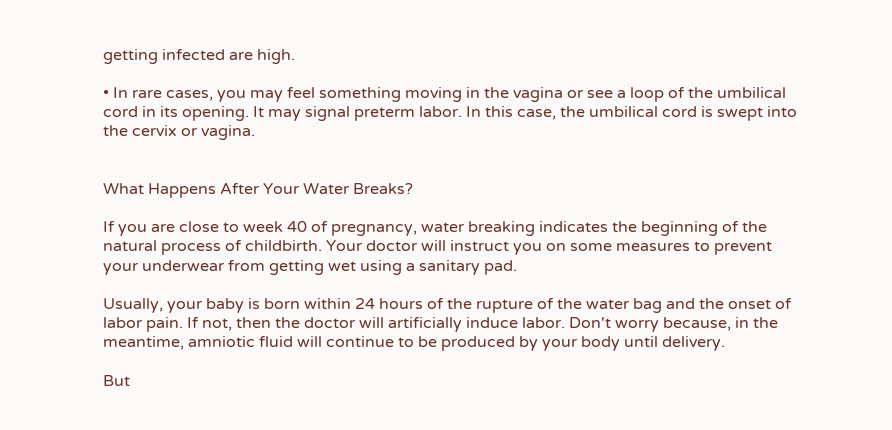getting infected are high.

• In rare cases, you may feel something moving in the vagina or see a loop of the umbilical cord in its opening. It may signal preterm labor. In this case, the umbilical cord is swept into the cervix or vagina.


What Happens After Your Water Breaks?

If you are close to week 40 of pregnancy, water breaking indicates the beginning of the natural process of childbirth. Your doctor will instruct you on some measures to prevent your underwear from getting wet using a sanitary pad.

Usually, your baby is born within 24 hours of the rupture of the water bag and the onset of labor pain. If not, then the doctor will artificially induce labor. Don't worry because, in the meantime, amniotic fluid will continue to be produced by your body until delivery.

But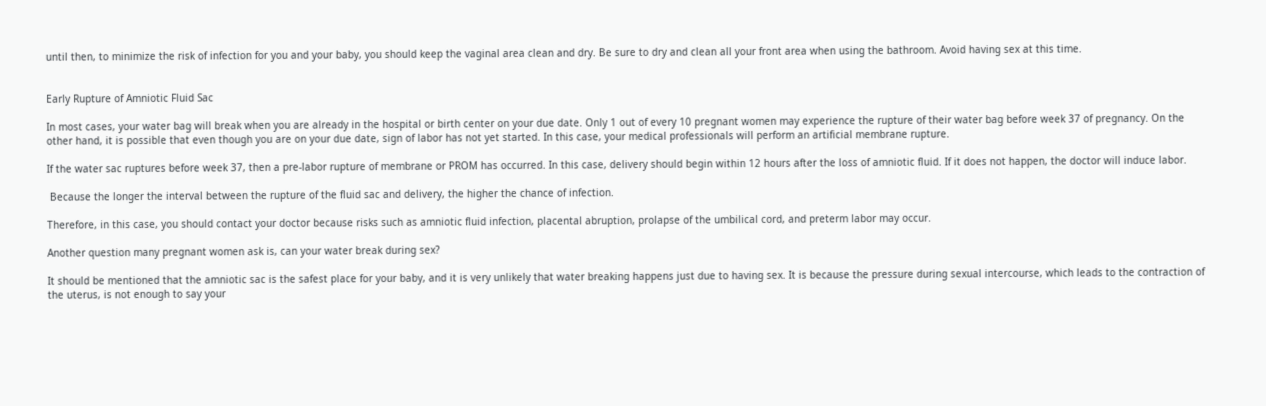until then, to minimize the risk of infection for you and your baby, you should keep the vaginal area clean and dry. Be sure to dry and clean all your front area when using the bathroom. Avoid having sex at this time.


Early Rupture of Amniotic Fluid Sac

In most cases, your water bag will break when you are already in the hospital or birth center on your due date. Only 1 out of every 10 pregnant women may experience the rupture of their water bag before week 37 of pregnancy. On the other hand, it is possible that even though you are on your due date, sign of labor has not yet started. In this case, your medical professionals will perform an artificial membrane rupture.

If the water sac ruptures before week 37, then a pre-labor rupture of membrane or PROM has occurred. In this case, delivery should begin within 12 hours after the loss of amniotic fluid. If it does not happen, the doctor will induce labor.

 Because the longer the interval between the rupture of the fluid sac and delivery, the higher the chance of infection.

Therefore, in this case, you should contact your doctor because risks such as amniotic fluid infection, placental abruption, prolapse of the umbilical cord, and preterm labor may occur.

Another question many pregnant women ask is, can your water break during sex?

It should be mentioned that the amniotic sac is the safest place for your baby, and it is very unlikely that water breaking happens just due to having sex. It is because the pressure during sexual intercourse, which leads to the contraction of the uterus, is not enough to say your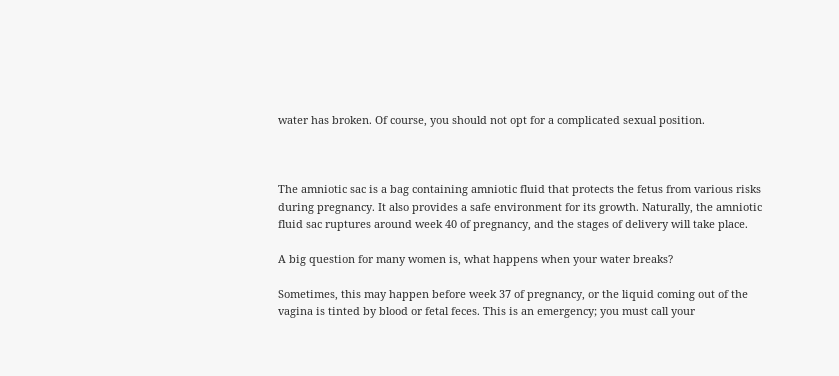water has broken. Of course, you should not opt for a complicated sexual position.



The amniotic sac is a bag containing amniotic fluid that protects the fetus from various risks during pregnancy. It also provides a safe environment for its growth. Naturally, the amniotic fluid sac ruptures around week 40 of pregnancy, and the stages of delivery will take place.

A big question for many women is, what happens when your water breaks?

Sometimes, this may happen before week 37 of pregnancy, or the liquid coming out of the vagina is tinted by blood or fetal feces. This is an emergency; you must call your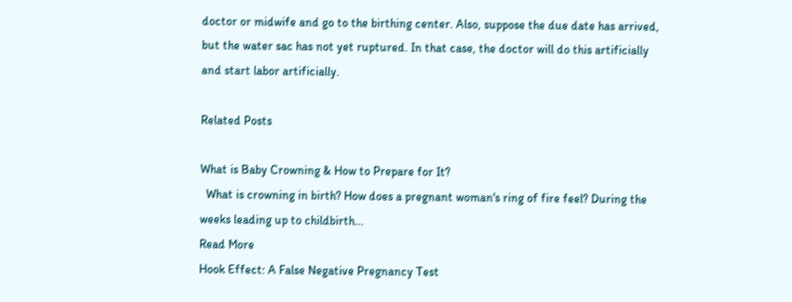doctor or midwife and go to the birthing center. Also, suppose the due date has arrived, but the water sac has not yet ruptured. In that case, the doctor will do this artificially and start labor artificially.

Related Posts

What is Baby Crowning & How to Prepare for It?
  What is crowning in birth? How does a pregnant woman's ring of fire feel? During the weeks leading up to childbirth...
Read More
Hook Effect: A False Negative Pregnancy Test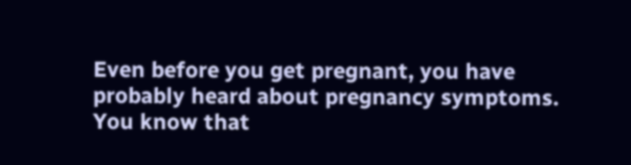Even before you get pregnant, you have probably heard about pregnancy symptoms. You know that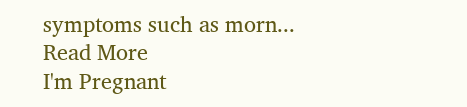symptoms such as morn...
Read More
I'm Pregnant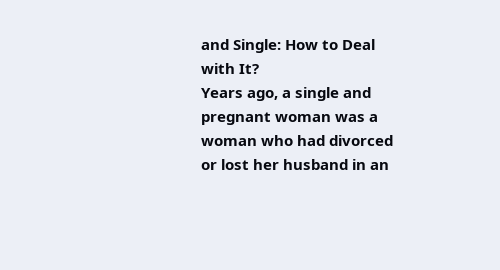and Single: How to Deal with It?
Years ago, a single and pregnant woman was a woman who had divorced or lost her husband in an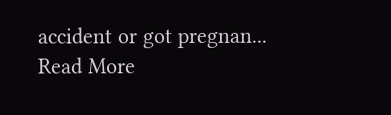accident or got pregnan...
Read More